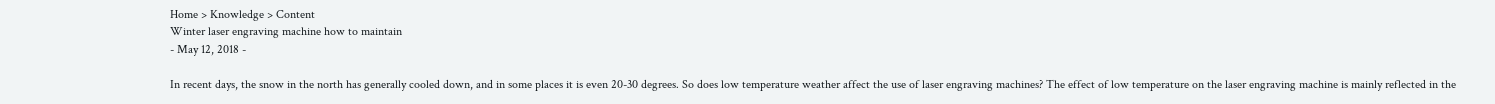Home > Knowledge > Content
Winter laser engraving machine how to maintain
- May 12, 2018 -

In recent days, the snow in the north has generally cooled down, and in some places it is even 20-30 degrees. So does low temperature weather affect the use of laser engraving machines? The effect of low temperature on the laser engraving machine is mainly reflected in the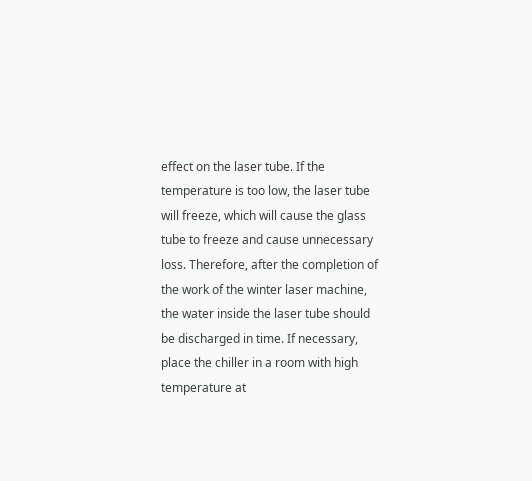effect on the laser tube. If the temperature is too low, the laser tube will freeze, which will cause the glass tube to freeze and cause unnecessary loss. Therefore, after the completion of the work of the winter laser machine, the water inside the laser tube should be discharged in time. If necessary, place the chiller in a room with high temperature at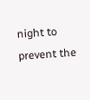night to prevent the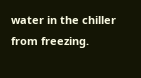water in the chiller from freezing.